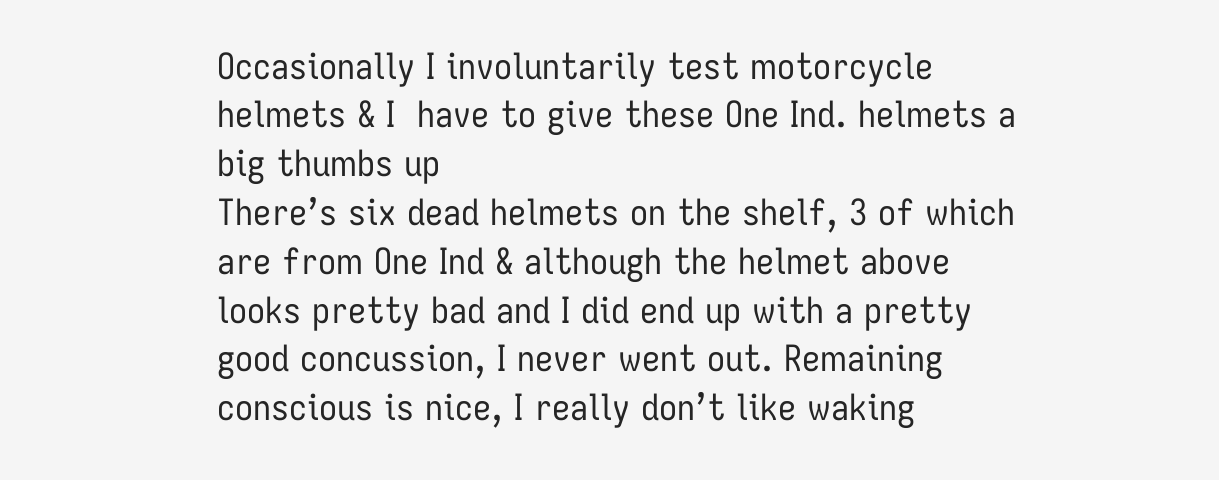Occasionally I involuntarily test motorcycle helmets & I  have to give these One Ind. helmets a big thumbs up
There’s six dead helmets on the shelf, 3 of which are from One Ind & although the helmet above looks pretty bad and I did end up with a pretty good concussion, I never went out. Remaining conscious is nice, I really don’t like waking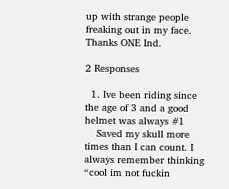up with strange people freaking out in my face.
Thanks ONE Ind.

2 Responses

  1. Ive been riding since the age of 3 and a good helmet was always #1
    Saved my skull more times than I can count. I always remember thinking “cool im not fuckin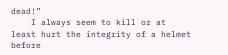dead!”
    I always seem to kill or at least hurt the integrity of a helmet before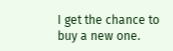I get the chance to buy a new one.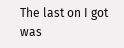The last on I got was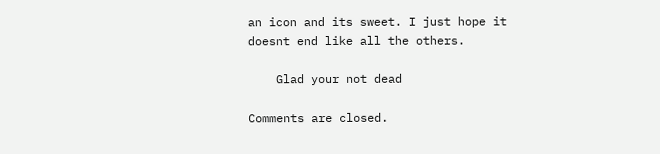an icon and its sweet. I just hope it doesnt end like all the others.

    Glad your not dead

Comments are closed.